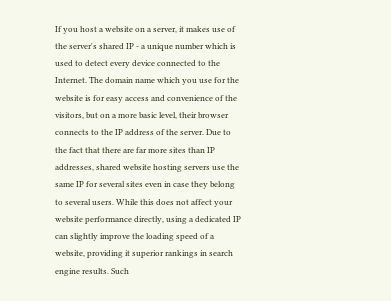If you host a website on a server, it makes use of the server's shared IP - a unique number which is used to detect every device connected to the Internet. The domain name which you use for the website is for easy access and convenience of the visitors, but on a more basic level, their browser connects to the IP address of the server. Due to the fact that there are far more sites than IP addresses, shared website hosting servers use the same IP for several sites even in case they belong to several users. While this does not affect your website performance directly, using a dedicated IP can slightly improve the loading speed of a website, providing it superior rankings in search engine results. Such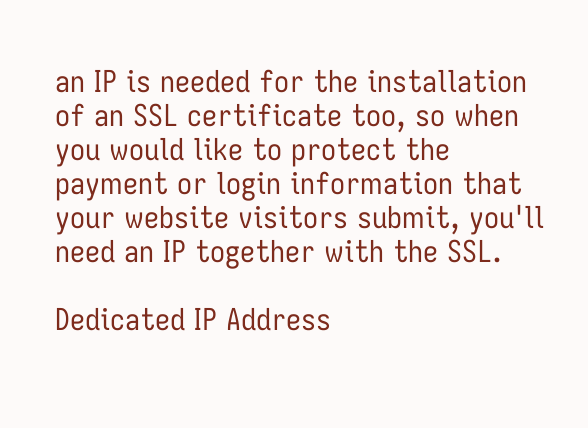an IP is needed for the installation of an SSL certificate too, so when you would like to protect the payment or login information that your website visitors submit, you'll need an IP together with the SSL.

Dedicated IP Address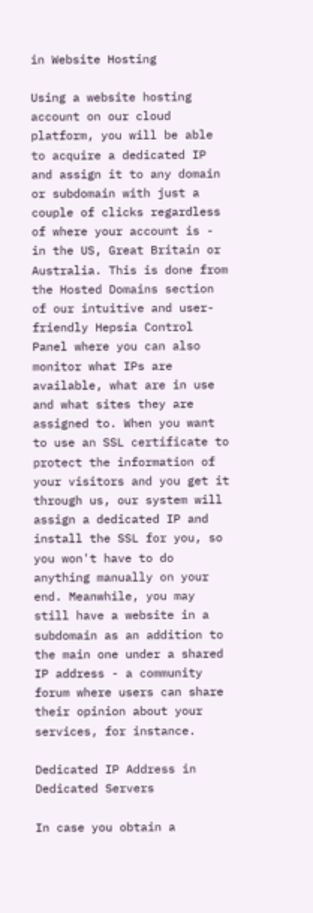in Website Hosting

Using a website hosting account on our cloud platform, you will be able to acquire a dedicated IP and assign it to any domain or subdomain with just a couple of clicks regardless of where your account is - in the US, Great Britain or Australia. This is done from the Hosted Domains section of our intuitive and user-friendly Hepsia Control Panel where you can also monitor what IPs are available, what are in use and what sites they are assigned to. When you want to use an SSL certificate to protect the information of your visitors and you get it through us, our system will assign a dedicated IP and install the SSL for you, so you won't have to do anything manually on your end. Meanwhile, you may still have a website in a subdomain as an addition to the main one under a shared IP address - a community forum where users can share their opinion about your services, for instance.

Dedicated IP Address in Dedicated Servers

In case you obtain a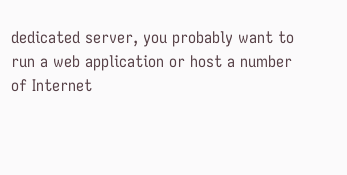dedicated server, you probably want to run a web application or host a number of Internet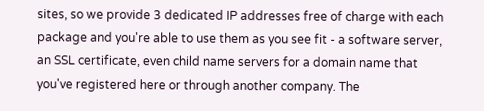sites, so we provide 3 dedicated IP addresses free of charge with each package and you're able to use them as you see fit - a software server, an SSL certificate, even child name servers for a domain name that you've registered here or through another company. The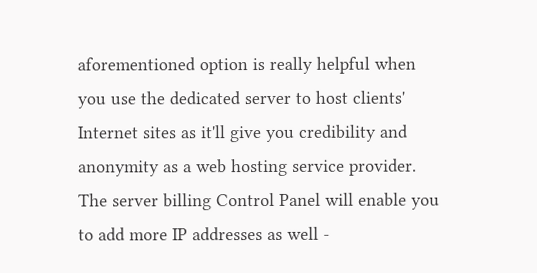aforementioned option is really helpful when you use the dedicated server to host clients' Internet sites as it'll give you credibility and anonymity as a web hosting service provider. The server billing Control Panel will enable you to add more IP addresses as well -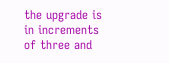the upgrade is in increments of three and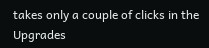takes only a couple of clicks in the Upgrades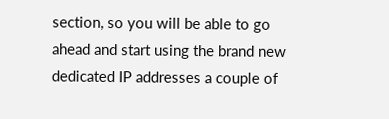section, so you will be able to go ahead and start using the brand new dedicated IP addresses a couple of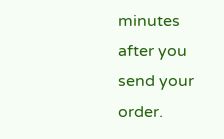minutes after you send your order.